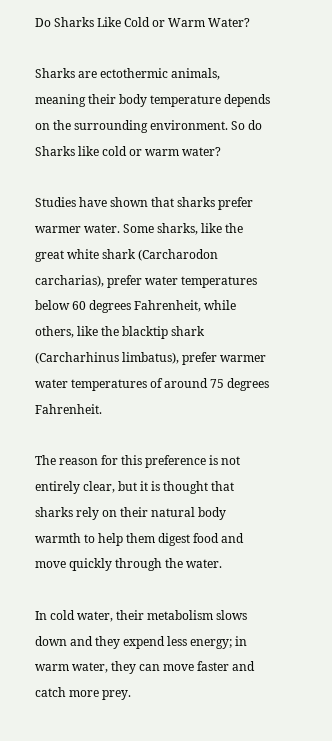Do Sharks Like Cold or Warm Water?

Sharks are ectothermic animals, meaning their body temperature depends on the surrounding environment. So do Sharks like cold or warm water?

Studies have shown that sharks prefer warmer water. Some sharks, like the great white shark (Carcharodon carcharias), prefer water temperatures below 60 degrees Fahrenheit, while others, like the blacktip shark (Carcharhinus limbatus), prefer warmer water temperatures of around 75 degrees Fahrenheit.

The reason for this preference is not entirely clear, but it is thought that sharks rely on their natural body warmth to help them digest food and move quickly through the water.

In cold water, their metabolism slows down and they expend less energy; in warm water, they can move faster and catch more prey.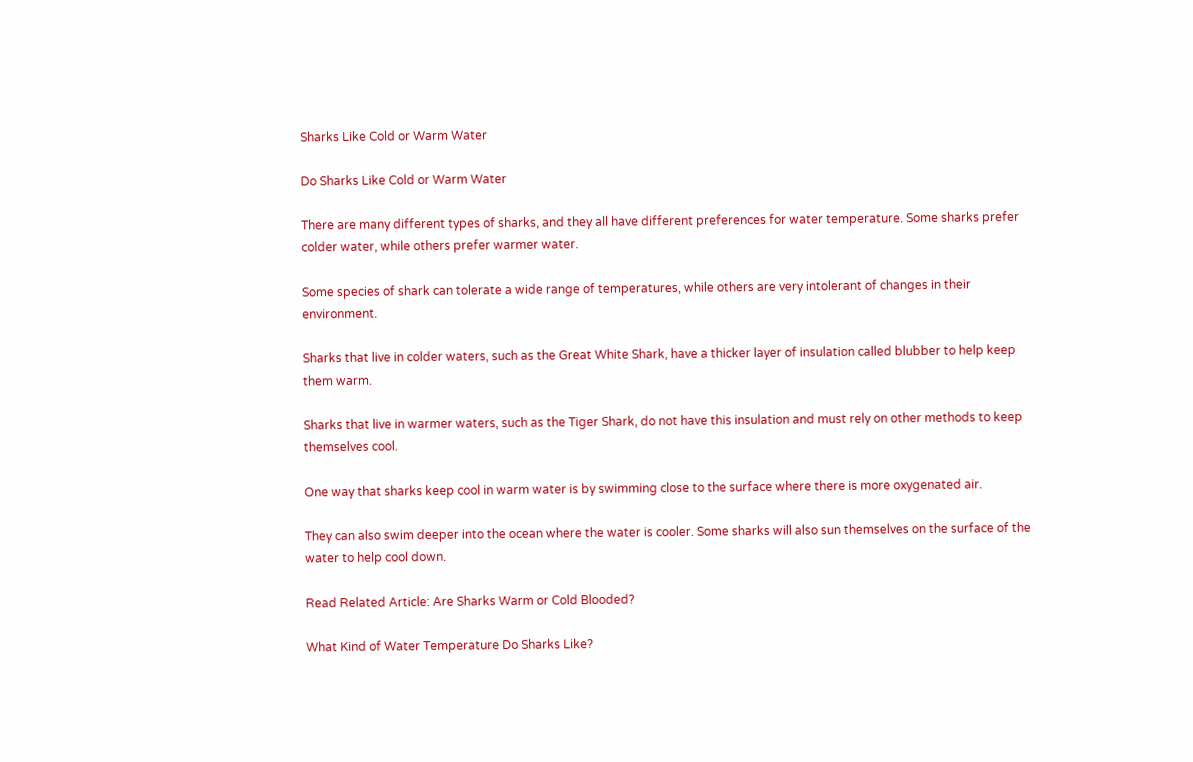Sharks Like Cold or Warm Water

Do Sharks Like Cold or Warm Water

There are many different types of sharks, and they all have different preferences for water temperature. Some sharks prefer colder water, while others prefer warmer water.

Some species of shark can tolerate a wide range of temperatures, while others are very intolerant of changes in their environment.

Sharks that live in colder waters, such as the Great White Shark, have a thicker layer of insulation called blubber to help keep them warm.

Sharks that live in warmer waters, such as the Tiger Shark, do not have this insulation and must rely on other methods to keep themselves cool.

One way that sharks keep cool in warm water is by swimming close to the surface where there is more oxygenated air.

They can also swim deeper into the ocean where the water is cooler. Some sharks will also sun themselves on the surface of the water to help cool down.

Read Related Article: Are Sharks Warm or Cold Blooded?

What Kind of Water Temperature Do Sharks Like?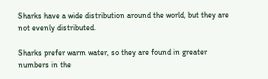Sharks have a wide distribution around the world, but they are not evenly distributed.

Sharks prefer warm water, so they are found in greater numbers in the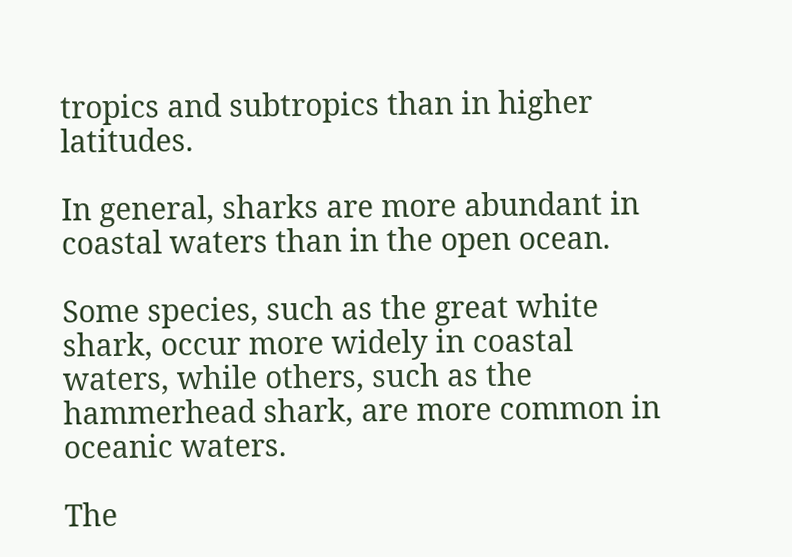tropics and subtropics than in higher latitudes.

In general, sharks are more abundant in coastal waters than in the open ocean.

Some species, such as the great white shark, occur more widely in coastal waters, while others, such as the hammerhead shark, are more common in oceanic waters.

The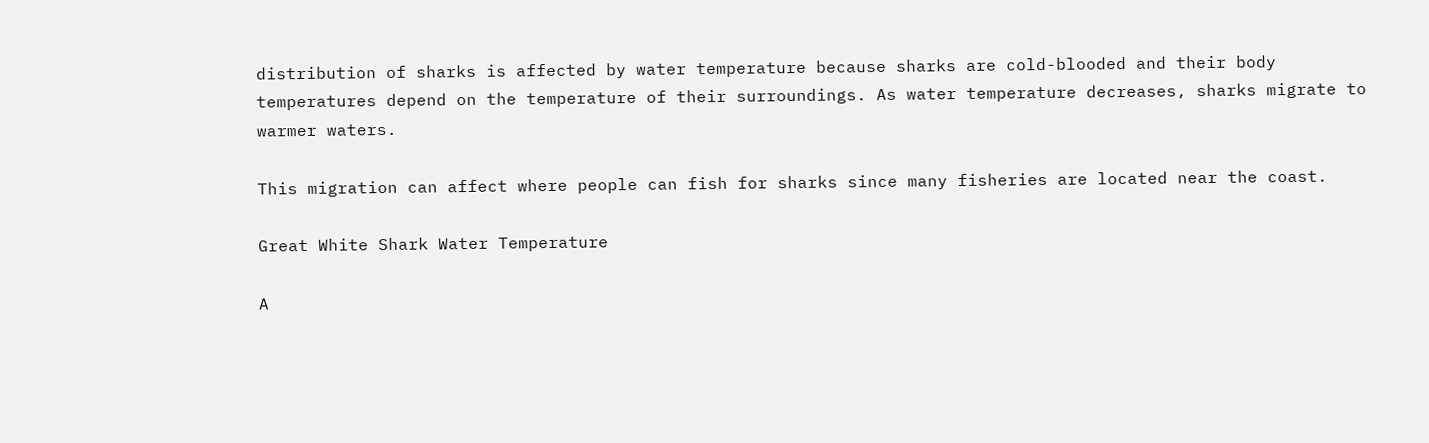distribution of sharks is affected by water temperature because sharks are cold-blooded and their body temperatures depend on the temperature of their surroundings. As water temperature decreases, sharks migrate to warmer waters.

This migration can affect where people can fish for sharks since many fisheries are located near the coast.

Great White Shark Water Temperature

A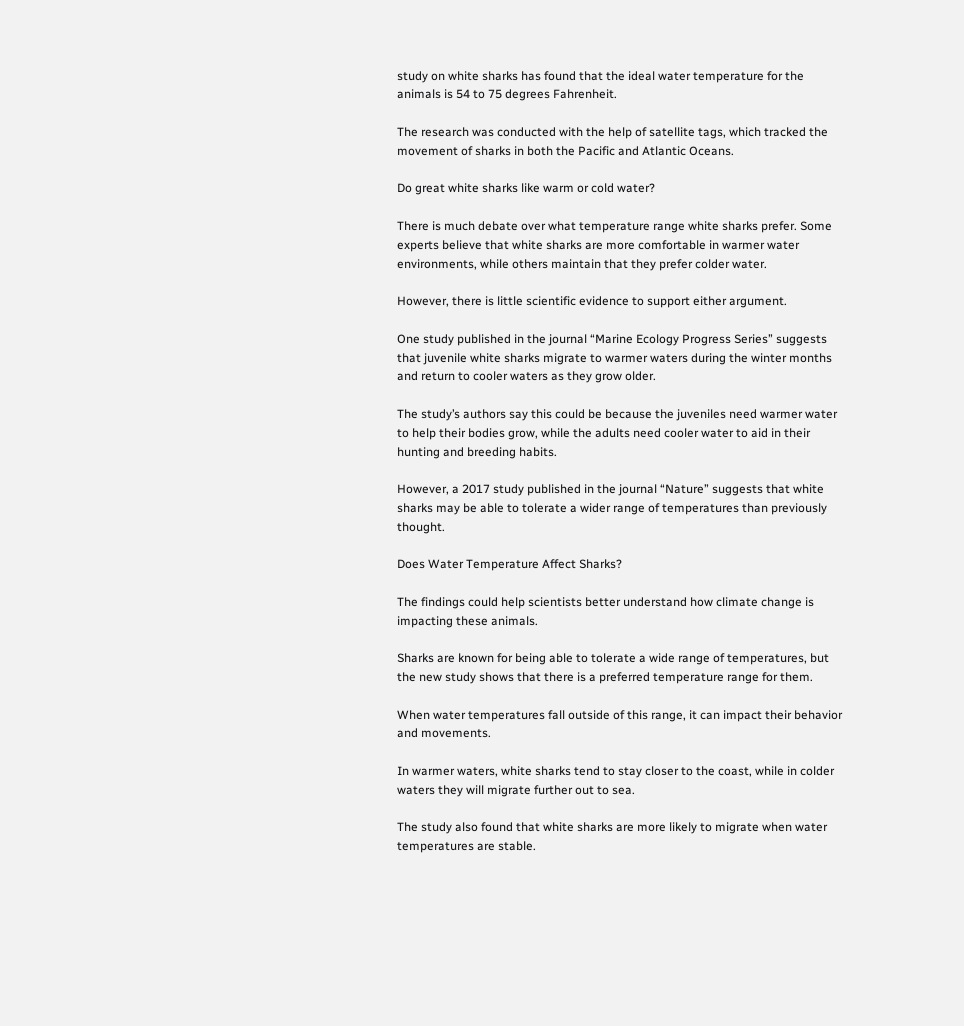study on white sharks has found that the ideal water temperature for the animals is 54 to 75 degrees Fahrenheit.

The research was conducted with the help of satellite tags, which tracked the movement of sharks in both the Pacific and Atlantic Oceans.

Do great white sharks like warm or cold water?

There is much debate over what temperature range white sharks prefer. Some experts believe that white sharks are more comfortable in warmer water environments, while others maintain that they prefer colder water.

However, there is little scientific evidence to support either argument.

One study published in the journal “Marine Ecology Progress Series” suggests that juvenile white sharks migrate to warmer waters during the winter months and return to cooler waters as they grow older.

The study’s authors say this could be because the juveniles need warmer water to help their bodies grow, while the adults need cooler water to aid in their hunting and breeding habits.

However, a 2017 study published in the journal “Nature” suggests that white sharks may be able to tolerate a wider range of temperatures than previously thought.

Does Water Temperature Affect Sharks?

The findings could help scientists better understand how climate change is impacting these animals.

Sharks are known for being able to tolerate a wide range of temperatures, but the new study shows that there is a preferred temperature range for them.

When water temperatures fall outside of this range, it can impact their behavior and movements.

In warmer waters, white sharks tend to stay closer to the coast, while in colder waters they will migrate further out to sea.

The study also found that white sharks are more likely to migrate when water temperatures are stable.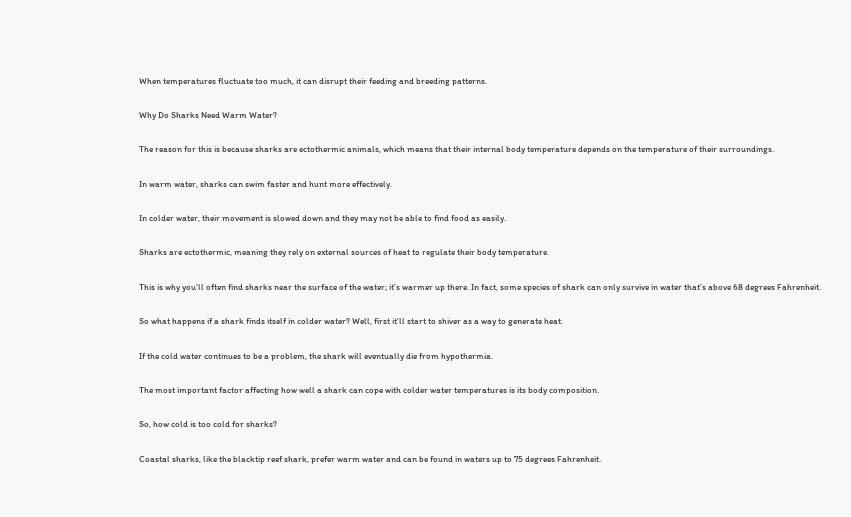When temperatures fluctuate too much, it can disrupt their feeding and breeding patterns.

Why Do Sharks Need Warm Water?

The reason for this is because sharks are ectothermic animals, which means that their internal body temperature depends on the temperature of their surroundings.

In warm water, sharks can swim faster and hunt more effectively.

In colder water, their movement is slowed down and they may not be able to find food as easily.

Sharks are ectothermic, meaning they rely on external sources of heat to regulate their body temperature.

This is why you’ll often find sharks near the surface of the water; it’s warmer up there. In fact, some species of shark can only survive in water that’s above 68 degrees Fahrenheit.

So what happens if a shark finds itself in colder water? Well, first it’ll start to shiver as a way to generate heat.

If the cold water continues to be a problem, the shark will eventually die from hypothermia.

The most important factor affecting how well a shark can cope with colder water temperatures is its body composition.

So, how cold is too cold for sharks?

Coastal sharks, like the blacktip reef shark, prefer warm water and can be found in waters up to 75 degrees Fahrenheit.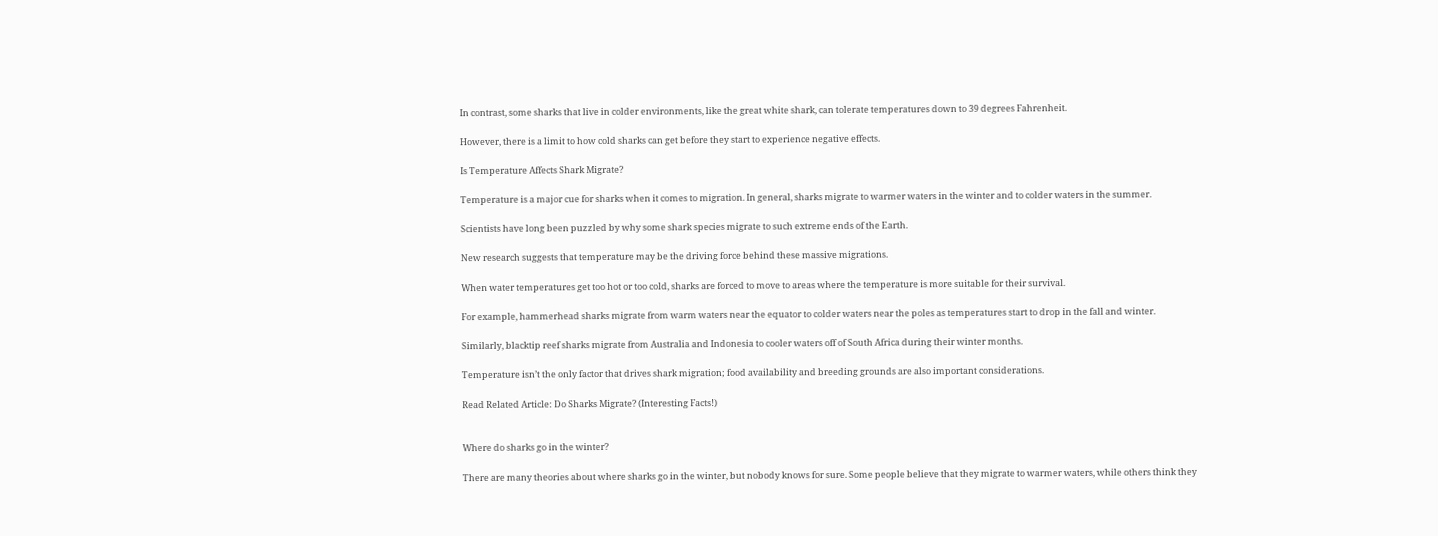In contrast, some sharks that live in colder environments, like the great white shark, can tolerate temperatures down to 39 degrees Fahrenheit.

However, there is a limit to how cold sharks can get before they start to experience negative effects.

Is Temperature Affects Shark Migrate?

Temperature is a major cue for sharks when it comes to migration. In general, sharks migrate to warmer waters in the winter and to colder waters in the summer.

Scientists have long been puzzled by why some shark species migrate to such extreme ends of the Earth.

New research suggests that temperature may be the driving force behind these massive migrations.

When water temperatures get too hot or too cold, sharks are forced to move to areas where the temperature is more suitable for their survival.

For example, hammerhead sharks migrate from warm waters near the equator to colder waters near the poles as temperatures start to drop in the fall and winter.

Similarly, blacktip reef sharks migrate from Australia and Indonesia to cooler waters off of South Africa during their winter months.

Temperature isn’t the only factor that drives shark migration; food availability and breeding grounds are also important considerations.

Read Related Article: Do Sharks Migrate? (Interesting Facts!)


Where do sharks go in the winter?

There are many theories about where sharks go in the winter, but nobody knows for sure. Some people believe that they migrate to warmer waters, while others think they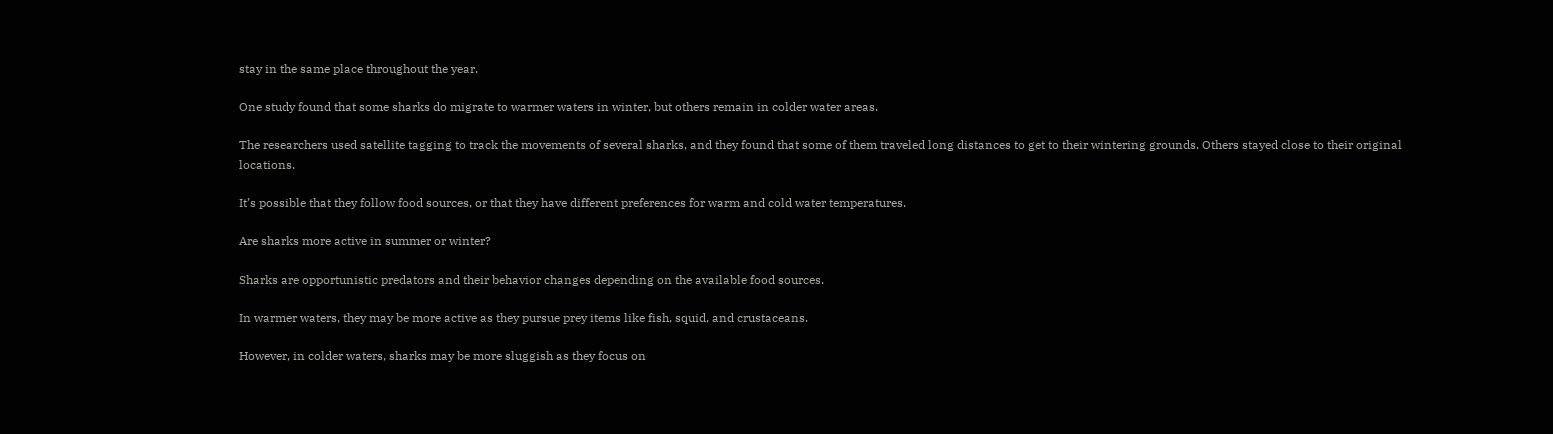stay in the same place throughout the year.

One study found that some sharks do migrate to warmer waters in winter, but others remain in colder water areas.

The researchers used satellite tagging to track the movements of several sharks, and they found that some of them traveled long distances to get to their wintering grounds. Others stayed close to their original locations.

It’s possible that they follow food sources, or that they have different preferences for warm and cold water temperatures.

Are sharks more active in summer or winter?

Sharks are opportunistic predators and their behavior changes depending on the available food sources.

In warmer waters, they may be more active as they pursue prey items like fish, squid, and crustaceans.

However, in colder waters, sharks may be more sluggish as they focus on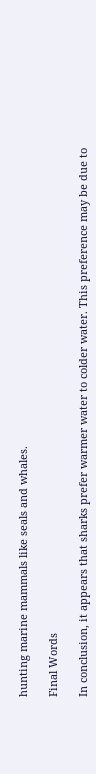hunting marine mammals like seals and whales.

Final Words

In conclusion, it appears that sharks prefer warmer water to colder water. This preference may be due to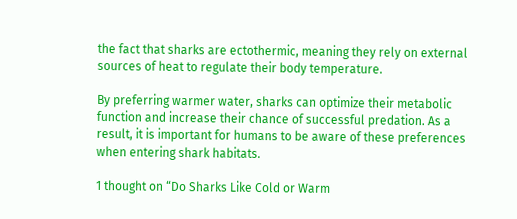the fact that sharks are ectothermic, meaning they rely on external sources of heat to regulate their body temperature.

By preferring warmer water, sharks can optimize their metabolic function and increase their chance of successful predation. As a result, it is important for humans to be aware of these preferences when entering shark habitats.

1 thought on “Do Sharks Like Cold or Warm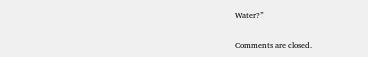Water?”

Comments are closed.